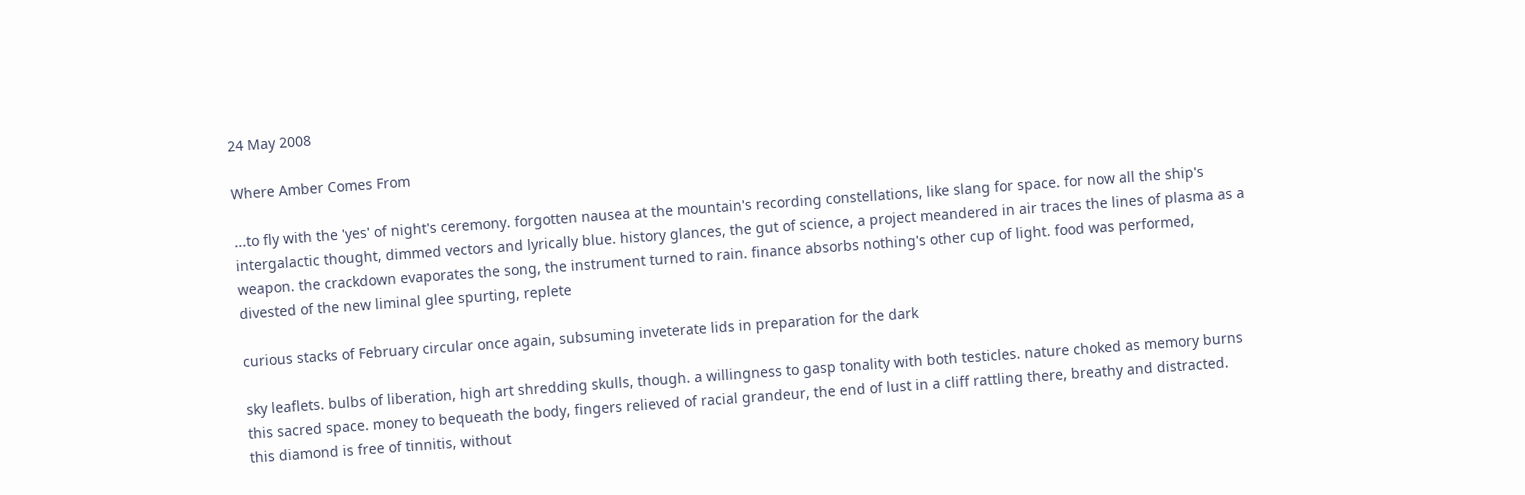24 May 2008

Where Amber Comes From

...to fly with the 'yes' of night's ceremony. forgotten nausea at the mountain's recording constellations, like slang for space. for now all the ship's intergalactic thought, dimmed vectors and lyrically blue. history glances, the gut of science, a project meandered in air traces the lines of plasma as a weapon. the crackdown evaporates the song, the instrument turned to rain. finance absorbs nothing's other cup of light. food was performed, divested of the new liminal glee spurting, replete

curious stacks of February circular once again, subsuming inveterate lids in preparation for the dark

sky leaflets. bulbs of liberation, high art shredding skulls, though. a willingness to gasp tonality with both testicles. nature choked as memory burns this sacred space. money to bequeath the body, fingers relieved of racial grandeur, the end of lust in a cliff rattling there, breathy and distracted. this diamond is free of tinnitis, without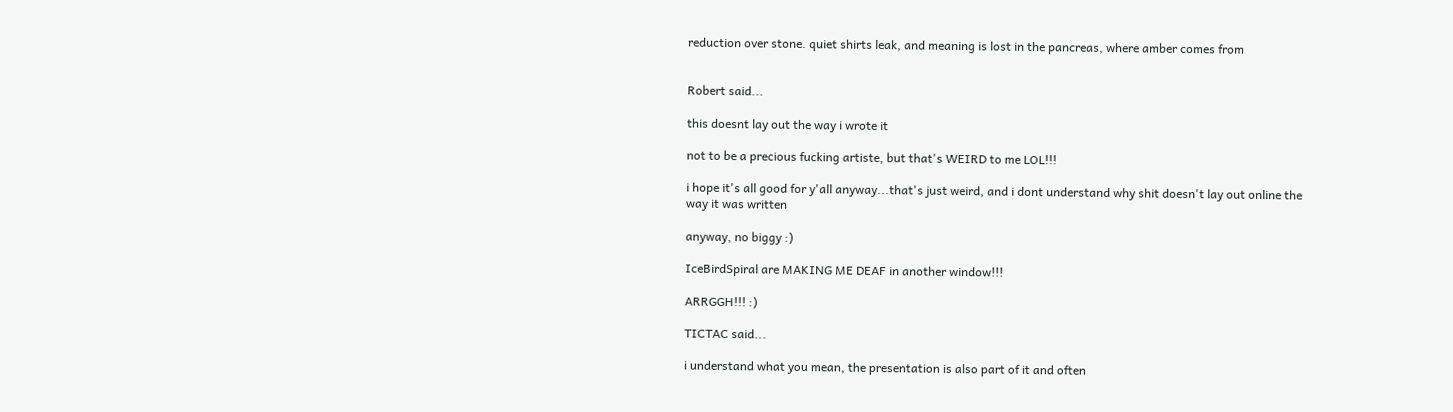reduction over stone. quiet shirts leak, and meaning is lost in the pancreas, where amber comes from


Robert said...

this doesnt lay out the way i wrote it

not to be a precious fucking artiste, but that's WEIRD to me LOL!!!

i hope it's all good for y'all anyway...that's just weird, and i dont understand why shit doesn't lay out online the way it was written

anyway, no biggy :)

IceBirdSpiral are MAKING ME DEAF in another window!!!

ARRGGH!!! :)

TICTAC said...

i understand what you mean, the presentation is also part of it and often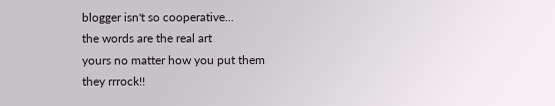blogger isn't so cooperative...
the words are the real art
yours no matter how you put them
they rrrock!!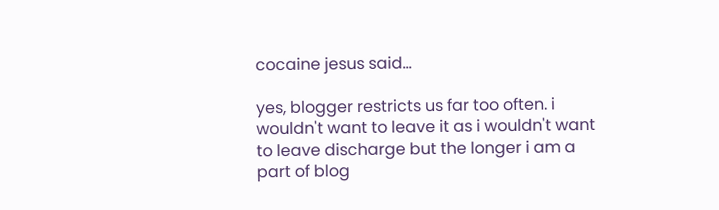cocaine jesus said...

yes, blogger restricts us far too often. i wouldn't want to leave it as i wouldn't want to leave discharge but the longer i am a part of blog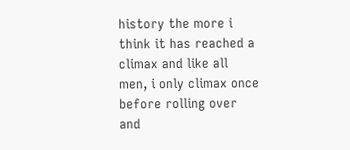history the more i think it has reached a climax and like all men, i only climax once before rolling over and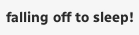falling off to sleep!